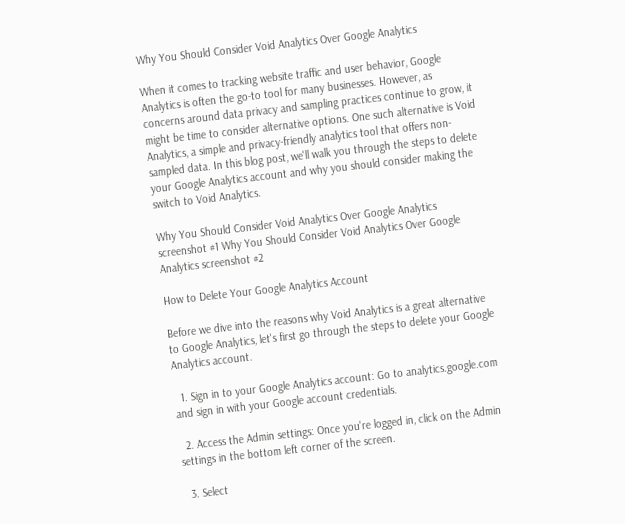Why You Should Consider Void Analytics Over Google Analytics

When it comes to tracking website traffic and user behavior, Google Analytics is often the go-to tool for many businesses. However, as concerns around data privacy and sampling practices continue to grow, it might be time to consider alternative options. One such alternative is Void Analytics, a simple and privacy-friendly analytics tool that offers non-sampled data. In this blog post, we'll walk you through the steps to delete your Google Analytics account and why you should consider making the switch to Void Analytics.

Why You Should Consider Void Analytics Over Google Analytics screenshot #1 Why You Should Consider Void Analytics Over Google Analytics screenshot #2

How to Delete Your Google Analytics Account

Before we dive into the reasons why Void Analytics is a great alternative to Google Analytics, let's first go through the steps to delete your Google Analytics account.

  1. Sign in to your Google Analytics account: Go to analytics.google.com and sign in with your Google account credentials.

  2. Access the Admin settings: Once you're logged in, click on the Admin settings in the bottom left corner of the screen.

  3. Select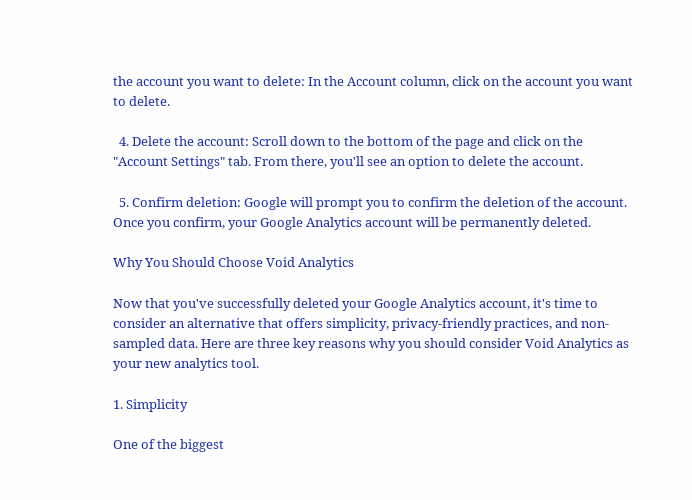the account you want to delete: In the Account column, click on the account you want to delete.

  4. Delete the account: Scroll down to the bottom of the page and click on the "Account Settings" tab. From there, you'll see an option to delete the account.

  5. Confirm deletion: Google will prompt you to confirm the deletion of the account. Once you confirm, your Google Analytics account will be permanently deleted.

Why You Should Choose Void Analytics

Now that you've successfully deleted your Google Analytics account, it's time to consider an alternative that offers simplicity, privacy-friendly practices, and non-sampled data. Here are three key reasons why you should consider Void Analytics as your new analytics tool.

1. Simplicity

One of the biggest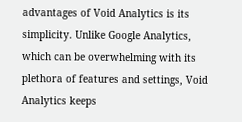advantages of Void Analytics is its simplicity. Unlike Google Analytics, which can be overwhelming with its plethora of features and settings, Void Analytics keeps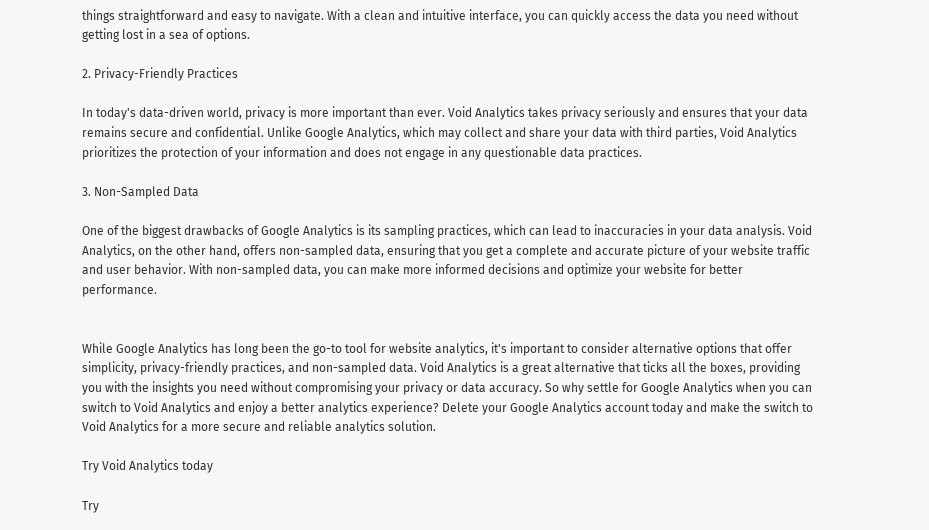things straightforward and easy to navigate. With a clean and intuitive interface, you can quickly access the data you need without getting lost in a sea of options.

2. Privacy-Friendly Practices

In today's data-driven world, privacy is more important than ever. Void Analytics takes privacy seriously and ensures that your data remains secure and confidential. Unlike Google Analytics, which may collect and share your data with third parties, Void Analytics prioritizes the protection of your information and does not engage in any questionable data practices.

3. Non-Sampled Data

One of the biggest drawbacks of Google Analytics is its sampling practices, which can lead to inaccuracies in your data analysis. Void Analytics, on the other hand, offers non-sampled data, ensuring that you get a complete and accurate picture of your website traffic and user behavior. With non-sampled data, you can make more informed decisions and optimize your website for better performance.


While Google Analytics has long been the go-to tool for website analytics, it's important to consider alternative options that offer simplicity, privacy-friendly practices, and non-sampled data. Void Analytics is a great alternative that ticks all the boxes, providing you with the insights you need without compromising your privacy or data accuracy. So why settle for Google Analytics when you can switch to Void Analytics and enjoy a better analytics experience? Delete your Google Analytics account today and make the switch to Void Analytics for a more secure and reliable analytics solution.

Try Void Analytics today

Try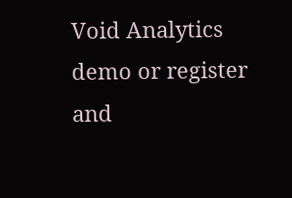Void Analytics demo or register and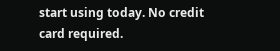start using today. No credit card required.